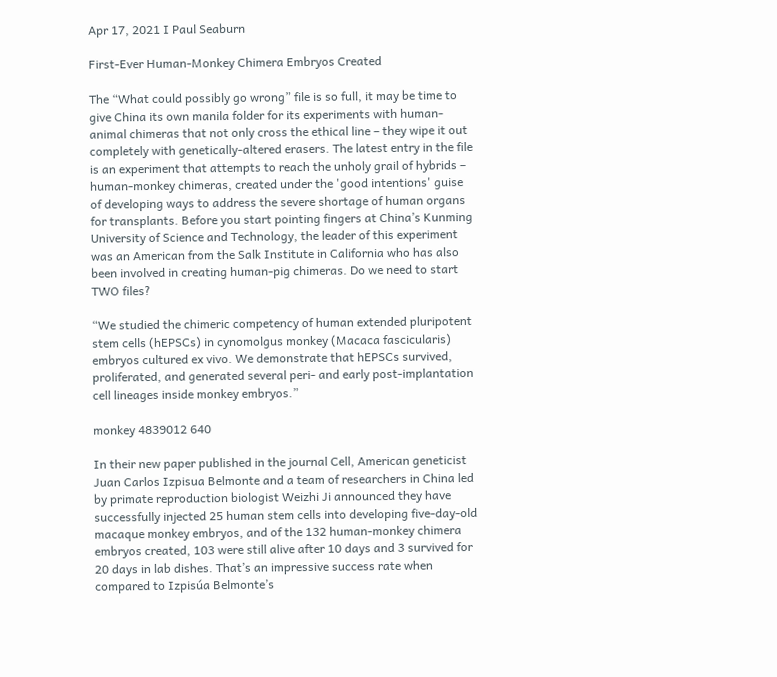Apr 17, 2021 I Paul Seaburn

First-Ever Human-Monkey Chimera Embryos Created

The “What could possibly go wrong” file is so full, it may be time to give China its own manila folder for its experiments with human-animal chimeras that not only cross the ethical line – they wipe it out completely with genetically-altered erasers. The latest entry in the file is an experiment that attempts to reach the unholy grail of hybrids – human-monkey chimeras, created under the 'good intentions' guise of developing ways to address the severe shortage of human organs for transplants. Before you start pointing fingers at China’s Kunming University of Science and Technology, the leader of this experiment was an American from the Salk Institute in California who has also been involved in creating human-pig chimeras. Do we need to start TWO files?

“We studied the chimeric competency of human extended pluripotent stem cells (hEPSCs) in cynomolgus monkey (Macaca fascicularis) embryos cultured ex vivo. We demonstrate that hEPSCs survived, proliferated, and generated several peri- and early post-implantation cell lineages inside monkey embryos.”

monkey 4839012 640

In their new paper published in the journal Cell, American geneticist Juan Carlos Izpisua Belmonte and a team of researchers in China led by primate reproduction biologist Weizhi Ji announced they have successfully injected 25 human stem cells into developing five-day-old macaque monkey embryos, and of the 132 human-monkey chimera embryos created, 103 were still alive after 10 days and 3 survived for 20 days in lab dishes. That’s an impressive success rate when compared to Izpisúa Belmonte’s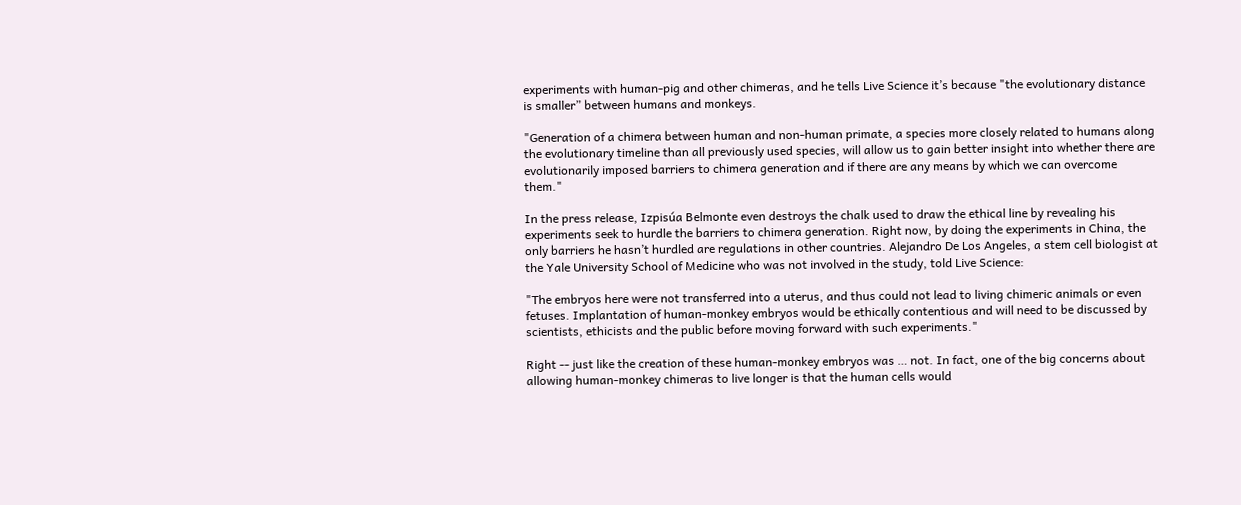experiments with human-pig and other chimeras, and he tells Live Science it’s because "the evolutionary distance is smaller” between humans and monkeys.

"Generation of a chimera between human and non-human primate, a species more closely related to humans along the evolutionary timeline than all previously used species, will allow us to gain better insight into whether there are evolutionarily imposed barriers to chimera generation and if there are any means by which we can overcome them."

In the press release, Izpisúa Belmonte even destroys the chalk used to draw the ethical line by revealing his experiments seek to hurdle the barriers to chimera generation. Right now, by doing the experiments in China, the only barriers he hasn’t hurdled are regulations in other countries. Alejandro De Los Angeles, a stem cell biologist at the Yale University School of Medicine who was not involved in the study, told Live Science:

"The embryos here were not transferred into a uterus, and thus could not lead to living chimeric animals or even fetuses. Implantation of human-monkey embryos would be ethically contentious and will need to be discussed by scientists, ethicists and the public before moving forward with such experiments."

Right -- just like the creation of these human-monkey embryos was … not. In fact, one of the big concerns about allowing human-monkey chimeras to live longer is that the human cells would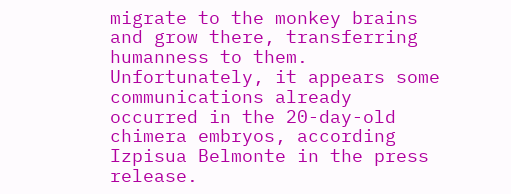migrate to the monkey brains and grow there, transferring humanness to them. Unfortunately, it appears some communications already occurred in the 20-day-old chimera embryos, according Izpisua Belmonte in the press release.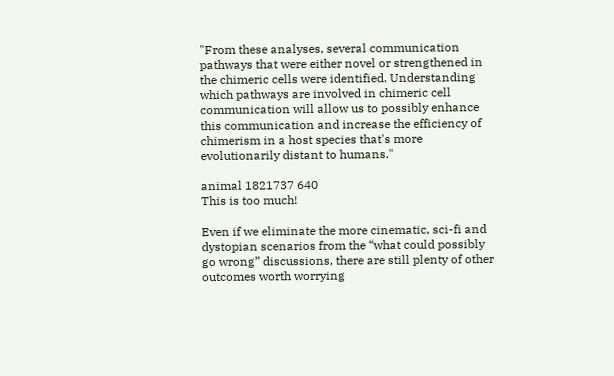"From these analyses, several communication pathways that were either novel or strengthened in the chimeric cells were identified. Understanding which pathways are involved in chimeric cell communication will allow us to possibly enhance this communication and increase the efficiency of chimerism in a host species that's more evolutionarily distant to humans."

animal 1821737 640
This is too much!

Even if we eliminate the more cinematic, sci-fi and dystopian scenarios from the “what could possibly go wrong” discussions, there are still plenty of other outcomes worth worrying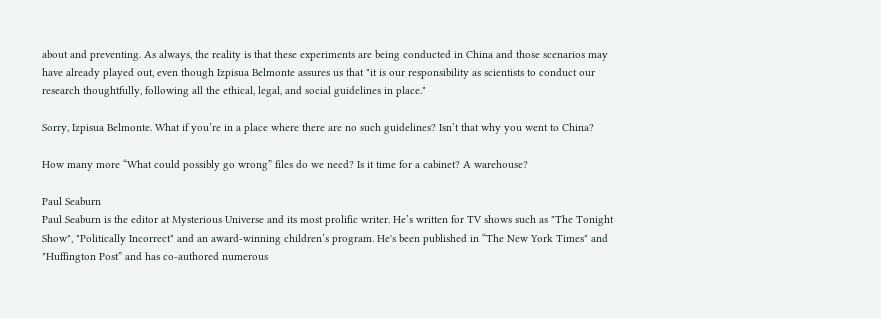about and preventing. As always, the reality is that these experiments are being conducted in China and those scenarios may have already played out, even though Izpisua Belmonte assures us that "it is our responsibility as scientists to conduct our research thoughtfully, following all the ethical, legal, and social guidelines in place."

Sorry, Izpisua Belmonte. What if you’re in a place where there are no such guidelines? Isn’t that why you went to China?

How many more “What could possibly go wrong” files do we need? Is it time for a cabinet? A warehouse?

Paul Seaburn
Paul Seaburn is the editor at Mysterious Universe and its most prolific writer. He’s written for TV shows such as "The Tonight Show", "Politically Incorrect" and an award-winning children’s program. He's been published in “The New York Times" and "Huffington Post” and has co-authored numerous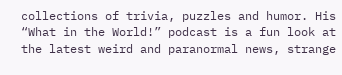collections of trivia, puzzles and humor. His “What in the World!” podcast is a fun look at the latest weird and paranormal news, strange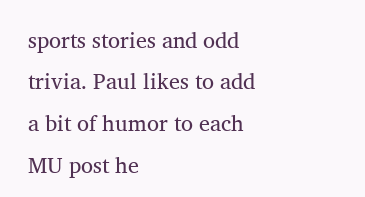sports stories and odd trivia. Paul likes to add a bit of humor to each MU post he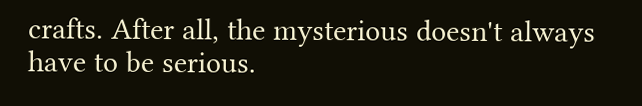crafts. After all, the mysterious doesn't always have to be serious.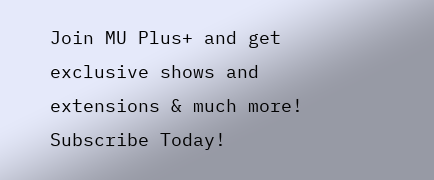Join MU Plus+ and get exclusive shows and extensions & much more! Subscribe Today!